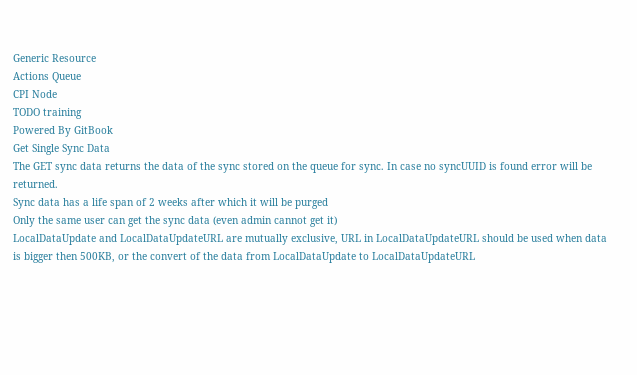Generic Resource
Actions Queue
CPI Node
TODO training
Powered By GitBook
Get Single Sync Data
The GET sync data returns the data of the sync stored on the queue for sync. In case no syncUUID is found error will be returned.
Sync data has a life span of 2 weeks after which it will be purged
Only the same user can get the sync data (even admin cannot get it)
LocalDataUpdate and LocalDataUpdateURL are mutually exclusive, URL in LocalDataUpdateURL should be used when data is bigger then 500KB, or the convert of the data from LocalDataUpdate to LocalDataUpdateURL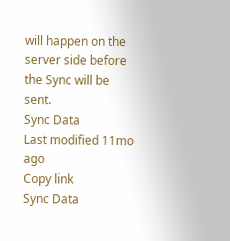will happen on the server side before the Sync will be sent.
Sync Data
Last modified 11mo ago
Copy link
Sync Data